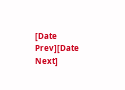[Date Prev][Date Next]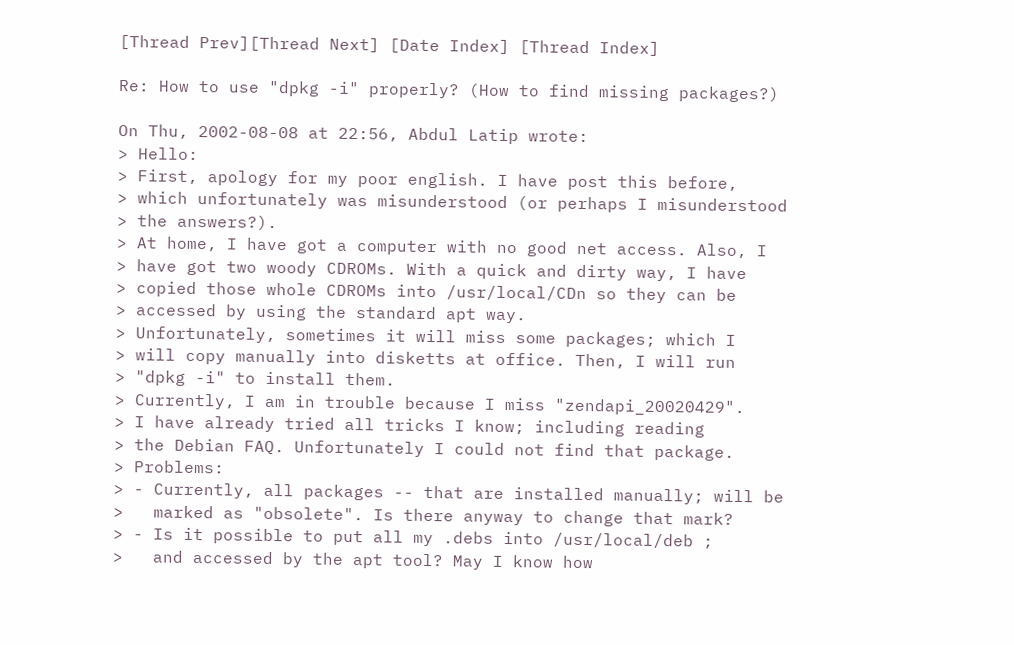[Thread Prev][Thread Next] [Date Index] [Thread Index]

Re: How to use "dpkg -i" properly? (How to find missing packages?)

On Thu, 2002-08-08 at 22:56, Abdul Latip wrote:
> Hello:
> First, apology for my poor english. I have post this before,
> which unfortunately was misunderstood (or perhaps I misunderstood
> the answers?).
> At home, I have got a computer with no good net access. Also, I
> have got two woody CDROMs. With a quick and dirty way, I have
> copied those whole CDROMs into /usr/local/CDn so they can be
> accessed by using the standard apt way.
> Unfortunately, sometimes it will miss some packages; which I
> will copy manually into disketts at office. Then, I will run
> "dpkg -i" to install them.
> Currently, I am in trouble because I miss "zendapi_20020429".
> I have already tried all tricks I know; including reading
> the Debian FAQ. Unfortunately I could not find that package.
> Problems:
> - Currently, all packages -- that are installed manually; will be
>   marked as "obsolete". Is there anyway to change that mark?
> - Is it possible to put all my .debs into /usr/local/deb ;
>   and accessed by the apt tool? May I know how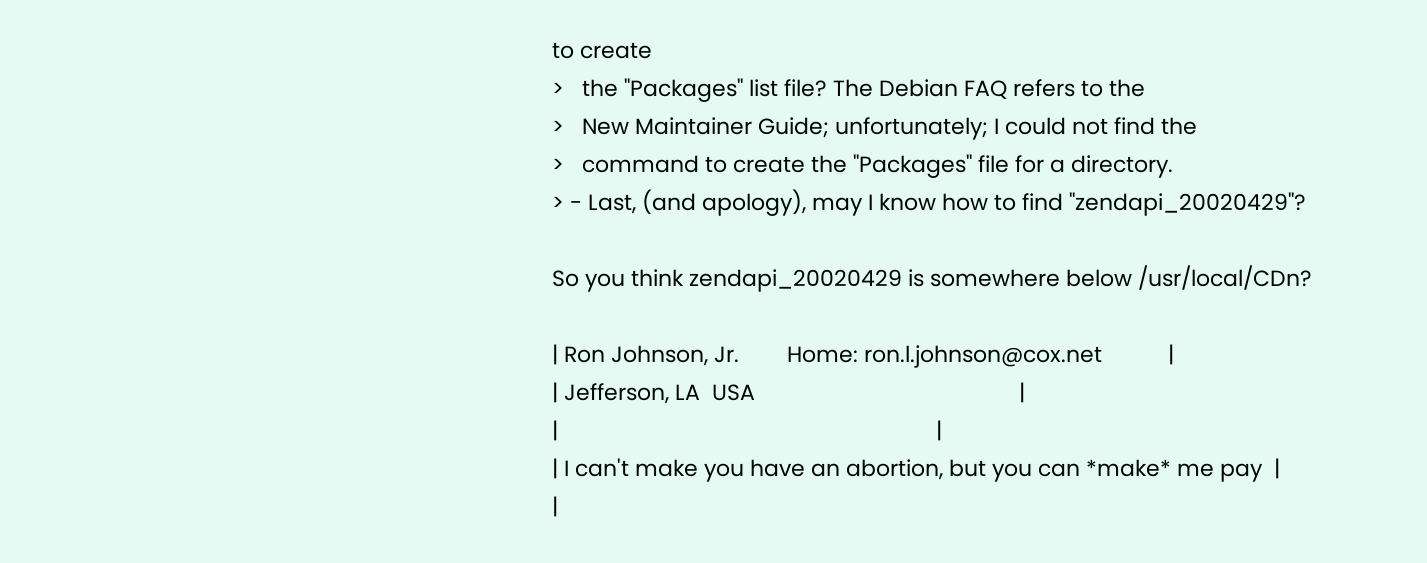to create
>   the "Packages" list file? The Debian FAQ refers to the
>   New Maintainer Guide; unfortunately; I could not find the
>   command to create the "Packages" file for a directory.
> - Last, (and apology), may I know how to find "zendapi_20020429"?

So you think zendapi_20020429 is somewhere below /usr/local/CDn?

| Ron Johnson, Jr.        Home: ron.l.johnson@cox.net           |
| Jefferson, LA  USA                                            |
|                                                               |
| I can't make you have an abortion, but you can *make* me pay  |
|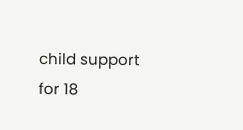child support for 18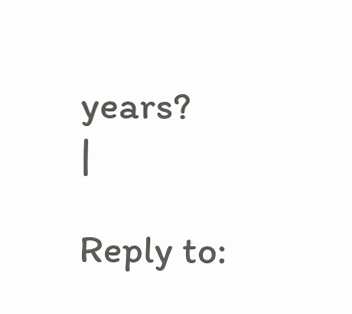years?                                   |

Reply to: